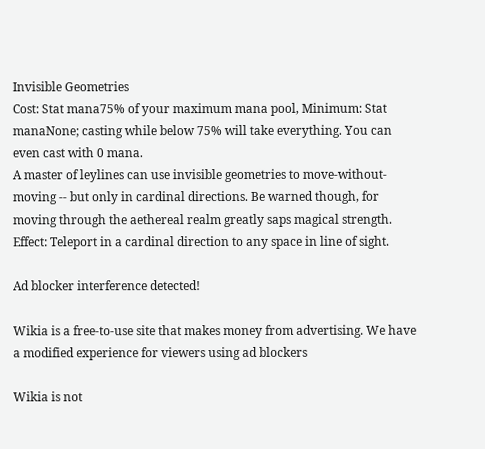Invisible Geometries
Cost: Stat mana75% of your maximum mana pool, Minimum: Stat manaNone; casting while below 75% will take everything. You can even cast with 0 mana.
A master of leylines can use invisible geometries to move-without-moving -- but only in cardinal directions. Be warned though, for moving through the aethereal realm greatly saps magical strength.
Effect: Teleport in a cardinal direction to any space in line of sight.

Ad blocker interference detected!

Wikia is a free-to-use site that makes money from advertising. We have a modified experience for viewers using ad blockers

Wikia is not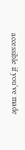accessible if you’ve made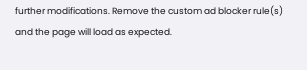further modifications. Remove the custom ad blocker rule(s) and the page will load as expected.